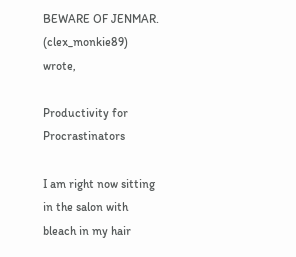BEWARE OF JENMAR. (clex_monkie89) wrote,

Productivity for Procrastinators

I am right now sitting in the salon with bleach in my hair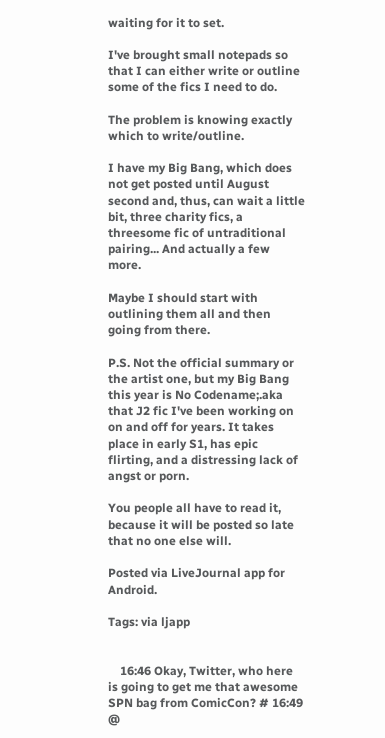waiting for it to set.

I've brought small notepads so that I can either write or outline some of the fics I need to do.

The problem is knowing exactly which to write/outline.

I have my Big Bang, which does not get posted until August second and, thus, can wait a little bit, three charity fics, a threesome fic of untraditional pairing... And actually a few more.

Maybe I should start with outlining them all and then going from there.

P.S. Not the official summary or the artist one, but my Big Bang this year is No Codename;.aka that J2 fic I've been working on on and off for years. It takes place in early S1, has epic flirting, and a distressing lack of angst or porn.

You people all have to read it, because it will be posted so late that no one else will.

Posted via LiveJournal app for Android.

Tags: via ljapp


    16:46 Okay, Twitter, who here is going to get me that awesome SPN bag from ComicCon? # 16:49 @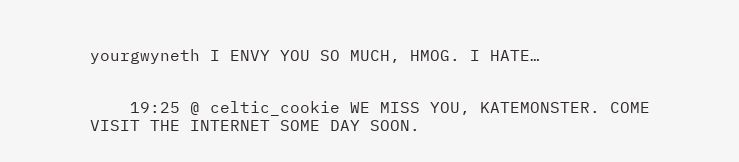yourgwyneth I ENVY YOU SO MUCH, HMOG. I HATE…


    19:25 @ celtic_cookie WE MISS YOU, KATEMONSTER. COME VISIT THE INTERNET SOME DAY SOON.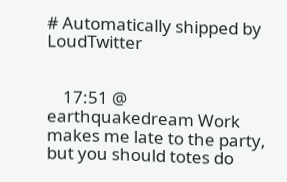# Automatically shipped by LoudTwitter


    17:51 @ earthquakedream Work makes me late to the party, but you should totes do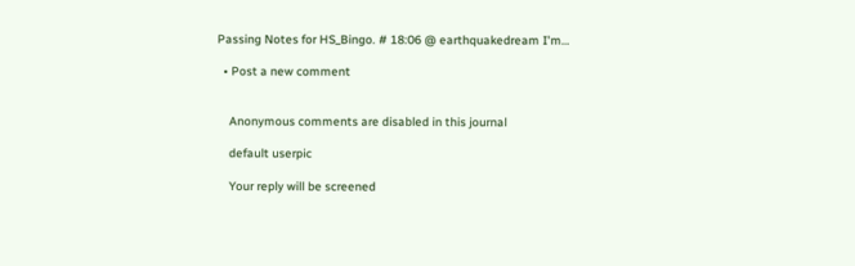Passing Notes for HS_Bingo. # 18:06 @ earthquakedream I'm…

  • Post a new comment


    Anonymous comments are disabled in this journal

    default userpic

    Your reply will be screened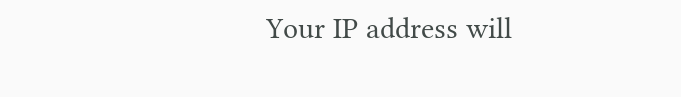Your IP address will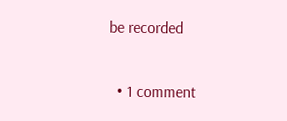be recorded

  • 1 comment